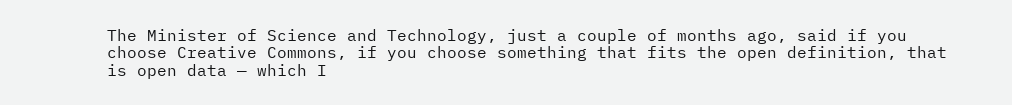The Minister of Science and Technology, just a couple of months ago, said if you choose Creative Commons, if you choose something that fits the open definition, that is open data — which I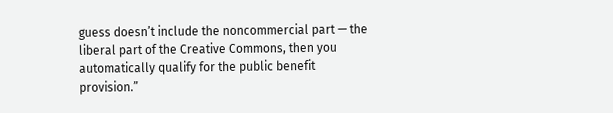guess doesn’t include the noncommercial part — the liberal part of the Creative Commons, then you automatically qualify for the public benefit provision.”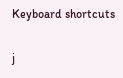Keyboard shortcuts

j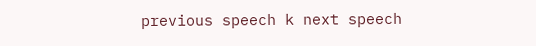previous speech k next speech